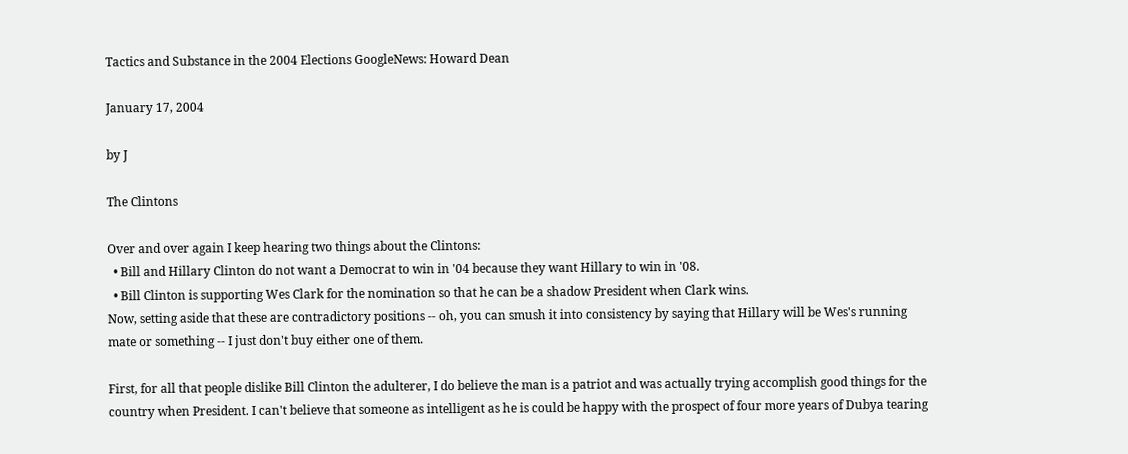Tactics and Substance in the 2004 Elections GoogleNews: Howard Dean

January 17, 2004

by J

The Clintons

Over and over again I keep hearing two things about the Clintons:
  • Bill and Hillary Clinton do not want a Democrat to win in '04 because they want Hillary to win in '08.
  • Bill Clinton is supporting Wes Clark for the nomination so that he can be a shadow President when Clark wins.
Now, setting aside that these are contradictory positions -- oh, you can smush it into consistency by saying that Hillary will be Wes's running mate or something -- I just don't buy either one of them.

First, for all that people dislike Bill Clinton the adulterer, I do believe the man is a patriot and was actually trying accomplish good things for the country when President. I can't believe that someone as intelligent as he is could be happy with the prospect of four more years of Dubya tearing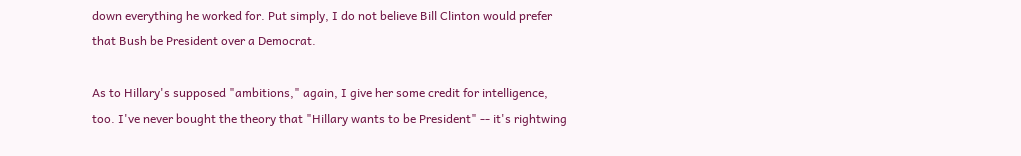down everything he worked for. Put simply, I do not believe Bill Clinton would prefer that Bush be President over a Democrat.

As to Hillary's supposed "ambitions," again, I give her some credit for intelligence, too. I've never bought the theory that "Hillary wants to be President" -- it's rightwing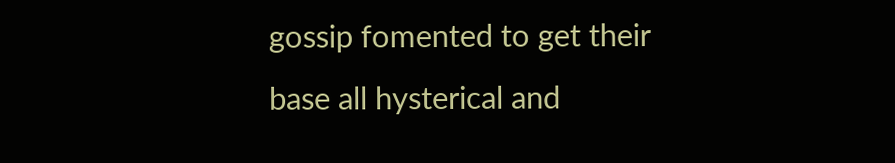gossip fomented to get their base all hysterical and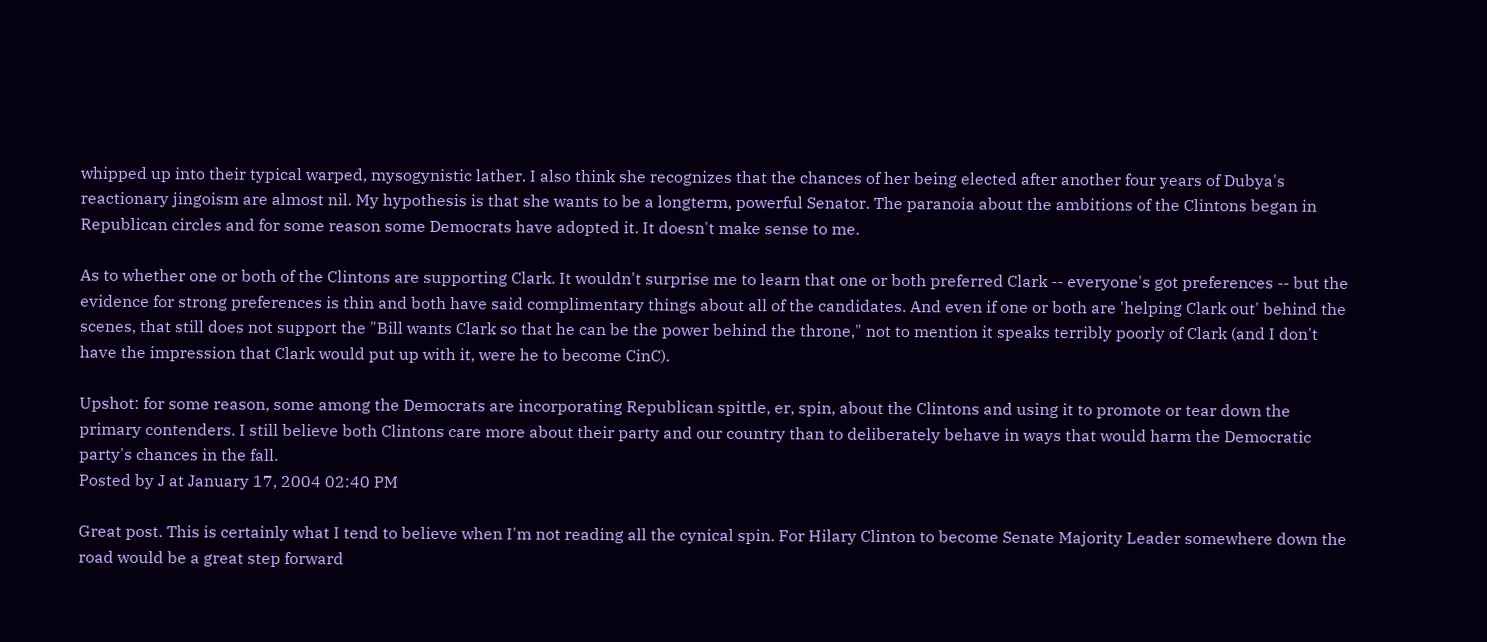whipped up into their typical warped, mysogynistic lather. I also think she recognizes that the chances of her being elected after another four years of Dubya's reactionary jingoism are almost nil. My hypothesis is that she wants to be a longterm, powerful Senator. The paranoia about the ambitions of the Clintons began in Republican circles and for some reason some Democrats have adopted it. It doesn't make sense to me.

As to whether one or both of the Clintons are supporting Clark. It wouldn't surprise me to learn that one or both preferred Clark -- everyone's got preferences -- but the evidence for strong preferences is thin and both have said complimentary things about all of the candidates. And even if one or both are 'helping Clark out' behind the scenes, that still does not support the "Bill wants Clark so that he can be the power behind the throne," not to mention it speaks terribly poorly of Clark (and I don't have the impression that Clark would put up with it, were he to become CinC).

Upshot: for some reason, some among the Democrats are incorporating Republican spittle, er, spin, about the Clintons and using it to promote or tear down the primary contenders. I still believe both Clintons care more about their party and our country than to deliberately behave in ways that would harm the Democratic party's chances in the fall.
Posted by J at January 17, 2004 02:40 PM

Great post. This is certainly what I tend to believe when I'm not reading all the cynical spin. For Hilary Clinton to become Senate Majority Leader somewhere down the road would be a great step forward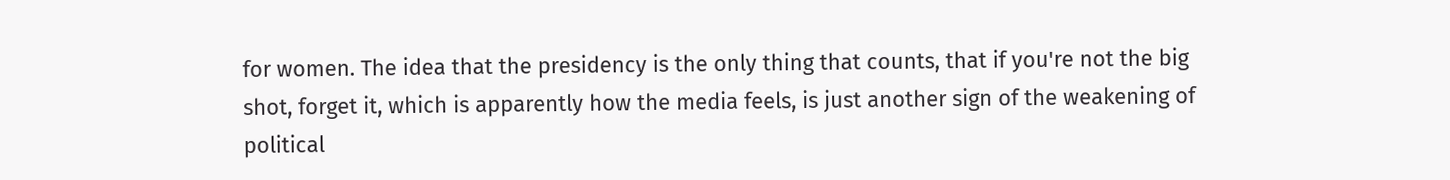for women. The idea that the presidency is the only thing that counts, that if you're not the big shot, forget it, which is apparently how the media feels, is just another sign of the weakening of political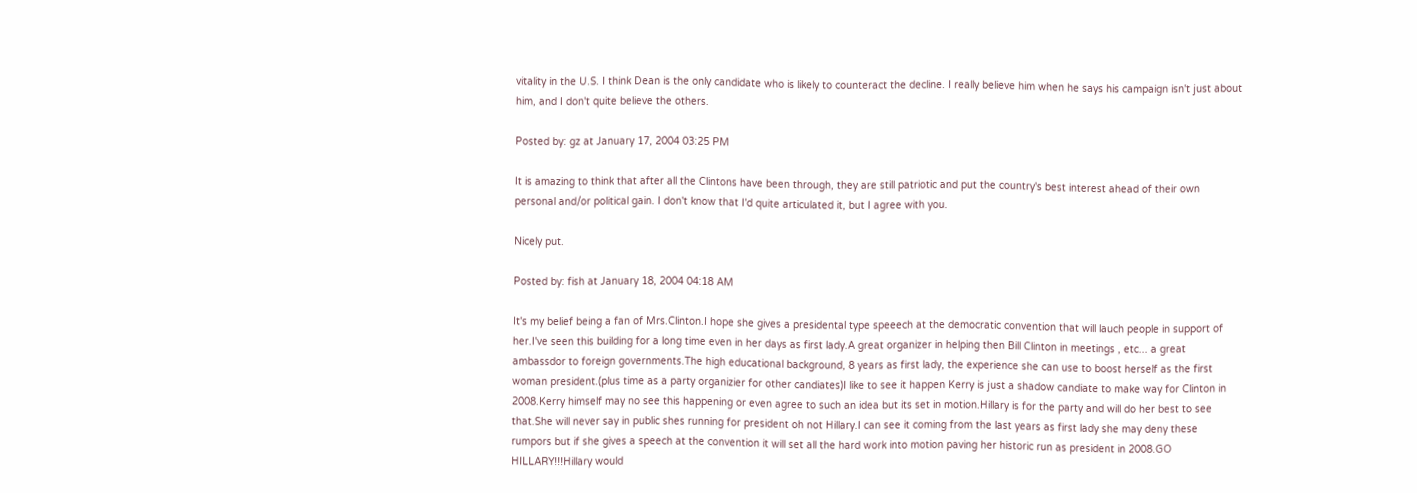vitality in the U.S. I think Dean is the only candidate who is likely to counteract the decline. I really believe him when he says his campaign isn't just about him, and I don't quite believe the others.

Posted by: gz at January 17, 2004 03:25 PM

It is amazing to think that after all the Clintons have been through, they are still patriotic and put the country's best interest ahead of their own personal and/or political gain. I don't know that I'd quite articulated it, but I agree with you.

Nicely put.

Posted by: fish at January 18, 2004 04:18 AM

It's my belief being a fan of Mrs.Clinton.I hope she gives a presidental type speeech at the democratic convention that will lauch people in support of her.I've seen this building for a long time even in her days as first lady.A great organizer in helping then Bill Clinton in meetings , etc... a great ambassdor to foreign governments.The high educational background, 8 years as first lady, the experience she can use to boost herself as the first woman president.(plus time as a party organizier for other candiates)I like to see it happen Kerry is just a shadow candiate to make way for Clinton in 2008.Kerry himself may no see this happening or even agree to such an idea but its set in motion.Hillary is for the party and will do her best to see that.She will never say in public shes running for president oh not Hillary.I can see it coming from the last years as first lady she may deny these rumpors but if she gives a speech at the convention it will set all the hard work into motion paving her historic run as president in 2008.GO HILLARY!!!Hillary would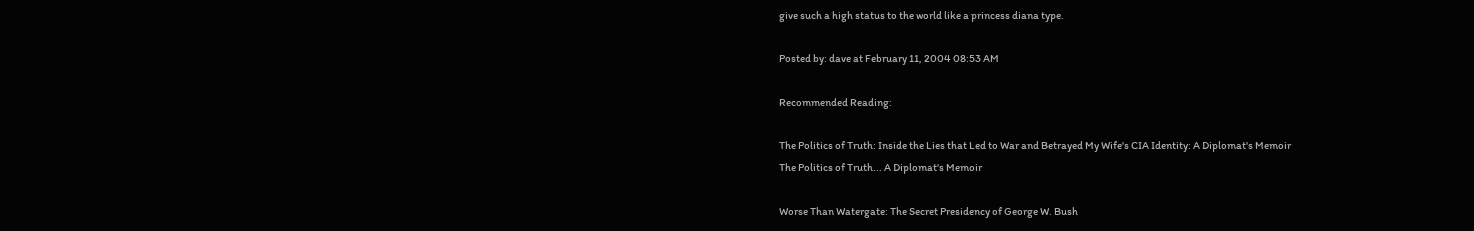give such a high status to the world like a princess diana type.

Posted by: dave at February 11, 2004 08:53 AM

Recommended Reading:

The Politics of Truth: Inside the Lies that Led to War and Betrayed My Wife's CIA Identity: A Diplomat's Memoir
The Politics of Truth... A Diplomat's Memoir

Worse Than Watergate: The Secret Presidency of George W. Bush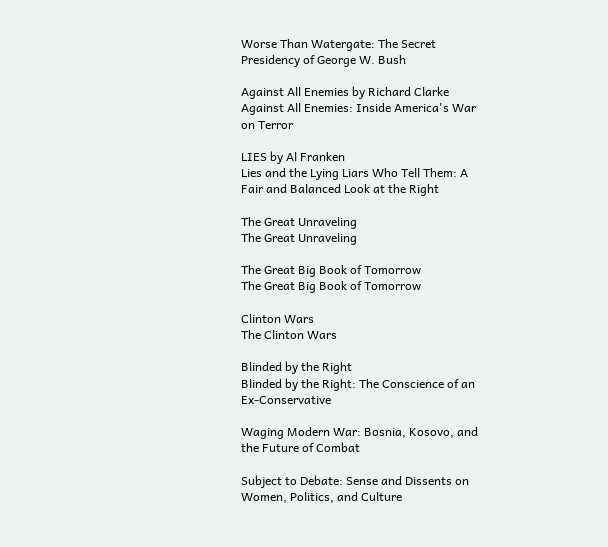Worse Than Watergate: The Secret Presidency of George W. Bush

Against All Enemies by Richard Clarke
Against All Enemies: Inside America's War on Terror

LIES by Al Franken
Lies and the Lying Liars Who Tell Them: A Fair and Balanced Look at the Right

The Great Unraveling
The Great Unraveling

The Great Big Book of Tomorrow
The Great Big Book of Tomorrow

Clinton Wars
The Clinton Wars

Blinded by the Right
Blinded by the Right: The Conscience of an Ex-Conservative

Waging Modern War: Bosnia, Kosovo, and the Future of Combat

Subject to Debate: Sense and Dissents on Women, Politics, and Culture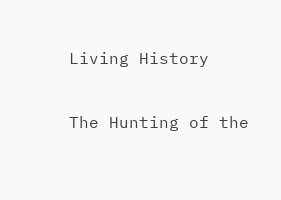Living History

The Hunting of the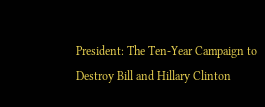President: The Ten-Year Campaign to Destroy Bill and Hillary Clinton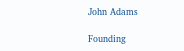John Adams

Founding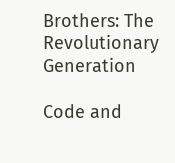Brothers: The Revolutionary Generation

Code and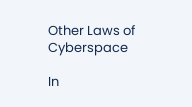Other Laws of Cyberspace

In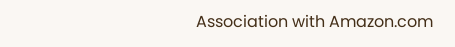Association with Amazon.com